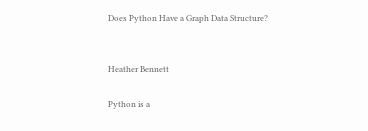Does Python Have a Graph Data Structure?


Heather Bennett

Python is a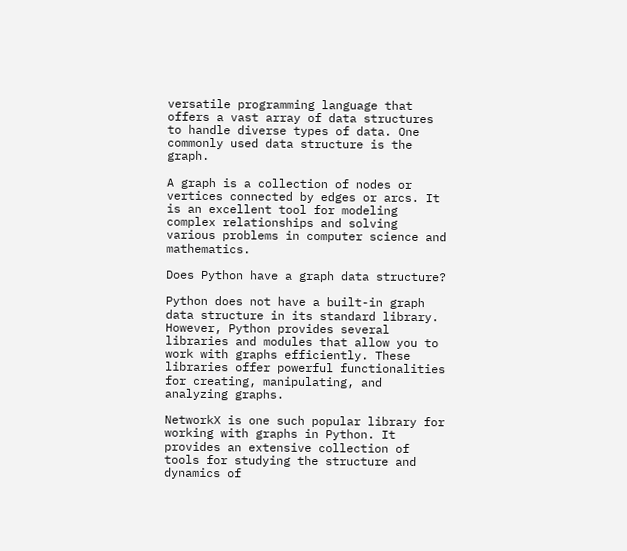versatile programming language that offers a vast array of data structures to handle diverse types of data. One commonly used data structure is the graph.

A graph is a collection of nodes or vertices connected by edges or arcs. It is an excellent tool for modeling complex relationships and solving various problems in computer science and mathematics.

Does Python have a graph data structure?

Python does not have a built-in graph data structure in its standard library. However, Python provides several libraries and modules that allow you to work with graphs efficiently. These libraries offer powerful functionalities for creating, manipulating, and analyzing graphs.

NetworkX is one such popular library for working with graphs in Python. It provides an extensive collection of tools for studying the structure and dynamics of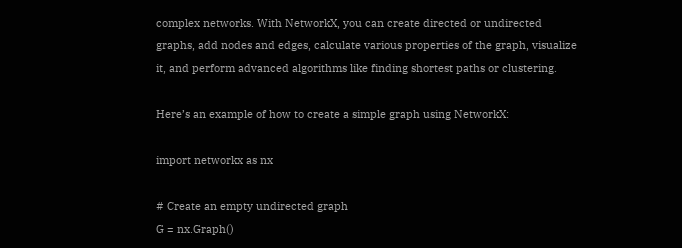complex networks. With NetworkX, you can create directed or undirected graphs, add nodes and edges, calculate various properties of the graph, visualize it, and perform advanced algorithms like finding shortest paths or clustering.

Here’s an example of how to create a simple graph using NetworkX:

import networkx as nx

# Create an empty undirected graph
G = nx.Graph()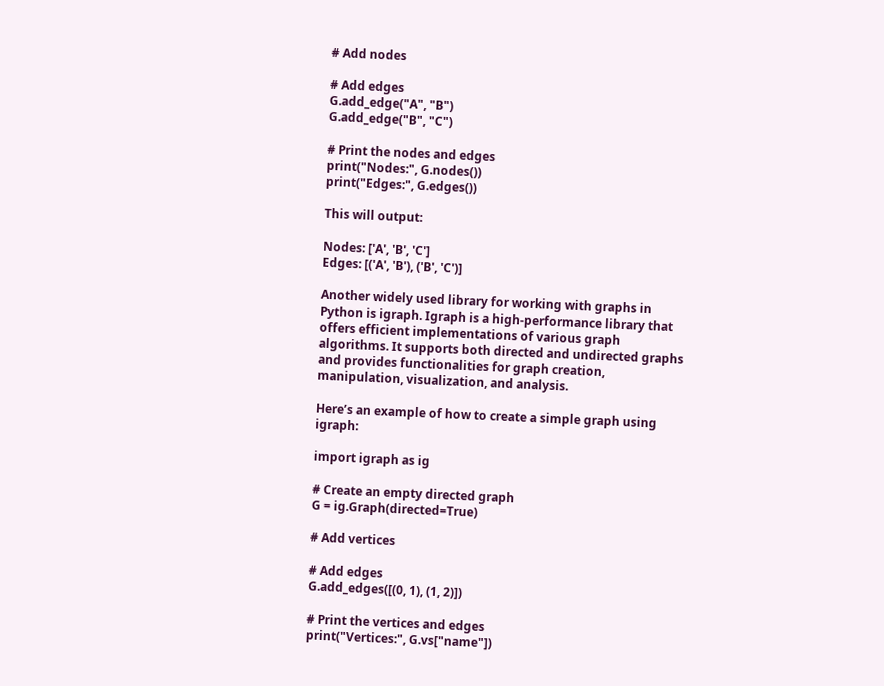# Add nodes

# Add edges
G.add_edge("A", "B")
G.add_edge("B", "C")

# Print the nodes and edges
print("Nodes:", G.nodes())
print("Edges:", G.edges())

This will output:

Nodes: ['A', 'B', 'C']
Edges: [('A', 'B'), ('B', 'C')]

Another widely used library for working with graphs in Python is igraph. Igraph is a high-performance library that offers efficient implementations of various graph algorithms. It supports both directed and undirected graphs and provides functionalities for graph creation, manipulation, visualization, and analysis.

Here’s an example of how to create a simple graph using igraph:

import igraph as ig

# Create an empty directed graph
G = ig.Graph(directed=True)

# Add vertices

# Add edges
G.add_edges([(0, 1), (1, 2)])

# Print the vertices and edges
print("Vertices:", G.vs["name"])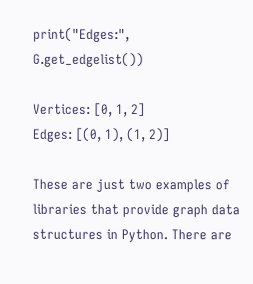print("Edges:", G.get_edgelist())

Vertices: [0, 1, 2]
Edges: [(0, 1), (1, 2)]

These are just two examples of libraries that provide graph data structures in Python. There are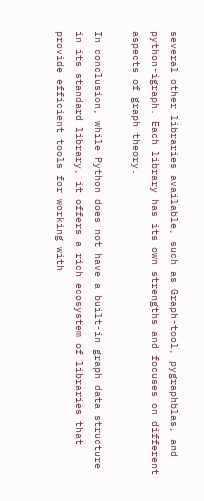several other libraries available, such as Graph-tool, pygraphblas, and python-igraph. Each library has its own strengths and focuses on different aspects of graph theory.

In conclusion, while Python does not have a built-in graph data structure in its standard library, it offers a rich ecosystem of libraries that provide efficient tools for working with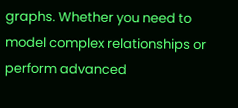graphs. Whether you need to model complex relationships or perform advanced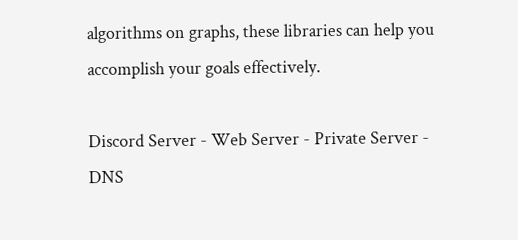algorithms on graphs, these libraries can help you accomplish your goals effectively.

Discord Server - Web Server - Private Server - DNS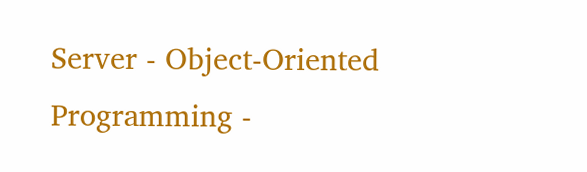Server - Object-Oriented Programming -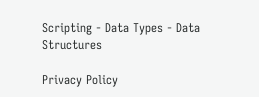Scripting - Data Types - Data Structures

Privacy Policy